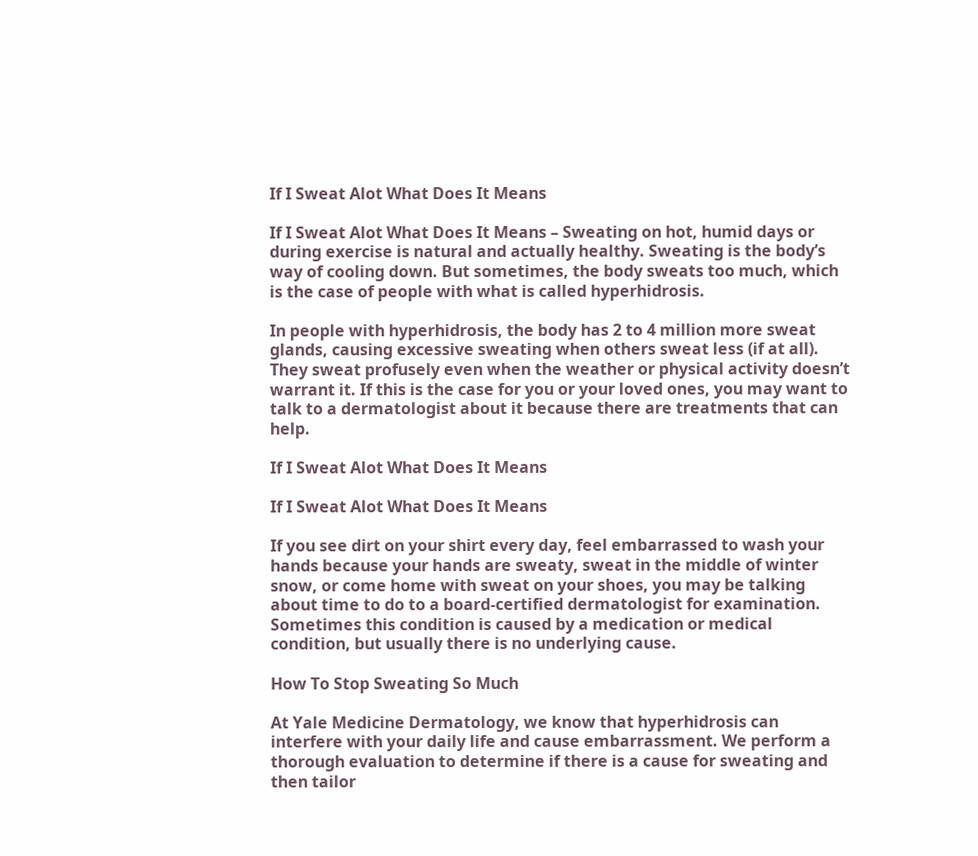If I Sweat Alot What Does It Means

If I Sweat Alot What Does It Means – Sweating on hot, humid days or during exercise is natural and actually healthy. Sweating is the body’s way of cooling down. But sometimes, the body sweats too much, which is the case of people with what is called hyperhidrosis.

In people with hyperhidrosis, the body has 2 to 4 million more sweat glands, causing excessive sweating when others sweat less (if at all). They sweat profusely even when the weather or physical activity doesn’t warrant it. If this is the case for you or your loved ones, you may want to talk to a dermatologist about it because there are treatments that can help.

If I Sweat Alot What Does It Means

If I Sweat Alot What Does It Means

If you see dirt on your shirt every day, feel embarrassed to wash your hands because your hands are sweaty, sweat in the middle of winter snow, or come home with sweat on your shoes, you may be talking about time to do to a board-certified dermatologist for examination. Sometimes this condition is caused by a medication or medical condition, but usually there is no underlying cause.

How To Stop Sweating So Much

At Yale Medicine Dermatology, we know that hyperhidrosis can interfere with your daily life and cause embarrassment. We perform a thorough evaluation to determine if there is a cause for sweating and then tailor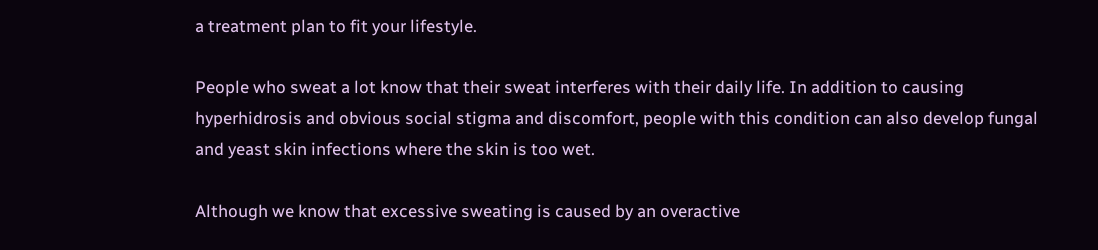a treatment plan to fit your lifestyle.

People who sweat a lot know that their sweat interferes with their daily life. In addition to causing hyperhidrosis and obvious social stigma and discomfort, people with this condition can also develop fungal and yeast skin infections where the skin is too wet.

Although we know that excessive sweating is caused by an overactive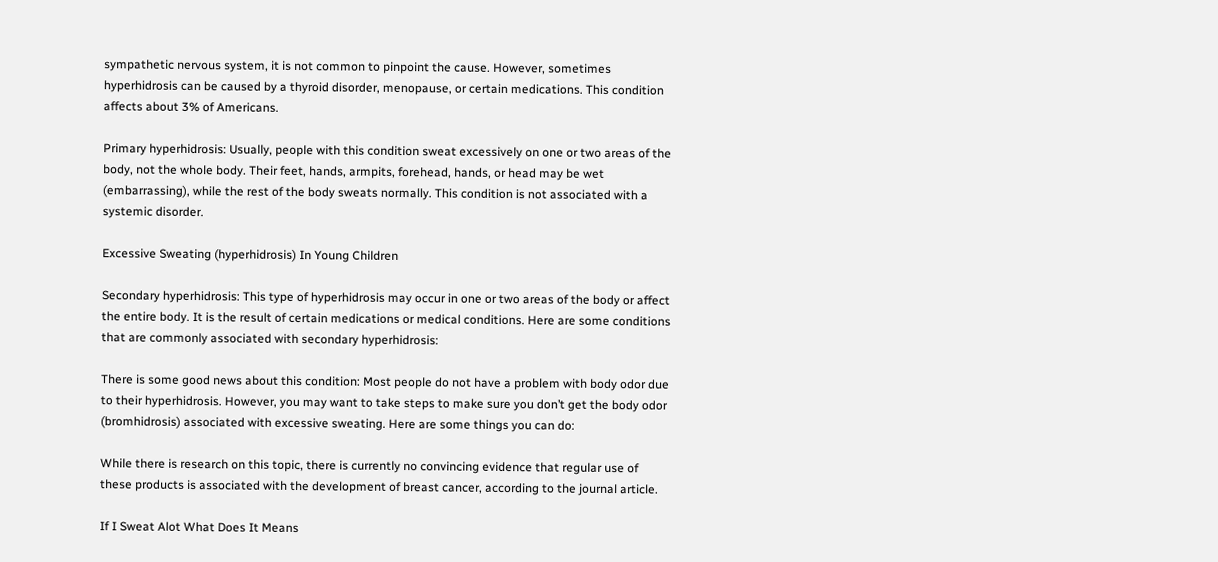sympathetic nervous system, it is not common to pinpoint the cause. However, sometimes hyperhidrosis can be caused by a thyroid disorder, menopause, or certain medications. This condition affects about 3% of Americans.

Primary hyperhidrosis: Usually, people with this condition sweat excessively on one or two areas of the body, not the whole body. Their feet, hands, armpits, forehead, hands, or head may be wet (embarrassing), while the rest of the body sweats normally. This condition is not associated with a systemic disorder.

Excessive Sweating (hyperhidrosis) In Young Children

Secondary hyperhidrosis: This type of hyperhidrosis may occur in one or two areas of the body or affect the entire body. It is the result of certain medications or medical conditions. Here are some conditions that are commonly associated with secondary hyperhidrosis:

There is some good news about this condition: Most people do not have a problem with body odor due to their hyperhidrosis. However, you may want to take steps to make sure you don’t get the body odor (bromhidrosis) associated with excessive sweating. Here are some things you can do:

While there is research on this topic, there is currently no convincing evidence that regular use of these products is associated with the development of breast cancer, according to the journal article.

If I Sweat Alot What Does It Means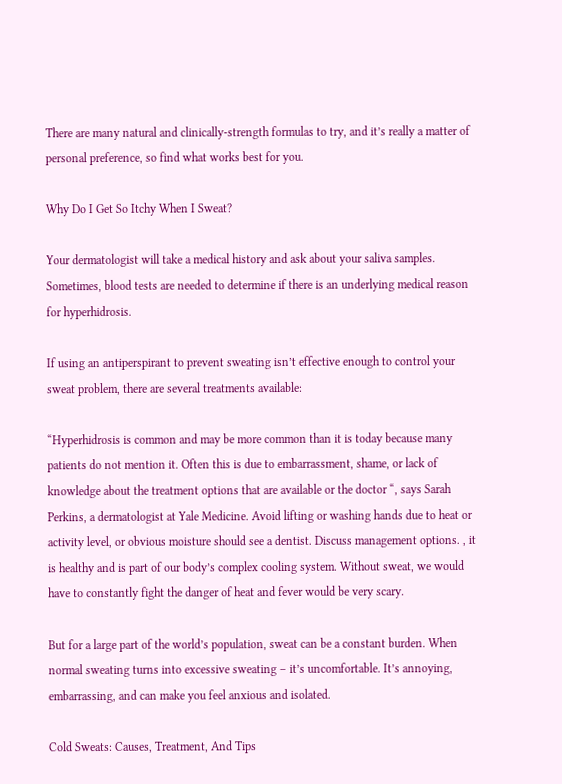There are many natural and clinically-strength formulas to try, and it’s really a matter of personal preference, so find what works best for you.

Why Do I Get So Itchy When I Sweat?

Your dermatologist will take a medical history and ask about your saliva samples. Sometimes, blood tests are needed to determine if there is an underlying medical reason for hyperhidrosis.

If using an antiperspirant to prevent sweating isn’t effective enough to control your sweat problem, there are several treatments available:

“Hyperhidrosis is common and may be more common than it is today because many patients do not mention it. Often this is due to embarrassment, shame, or lack of knowledge about the treatment options that are available or the doctor “, says Sarah Perkins, a dermatologist at Yale Medicine. Avoid lifting or washing hands due to heat or activity level, or obvious moisture should see a dentist. Discuss management options. , it is healthy and is part of our body’s complex cooling system. Without sweat, we would have to constantly fight the danger of heat and fever would be very scary.

But for a large part of the world’s population, sweat can be a constant burden. When normal sweating turns into excessive sweating – it’s uncomfortable. It’s annoying, embarrassing, and can make you feel anxious and isolated.

Cold Sweats: Causes, Treatment, And Tips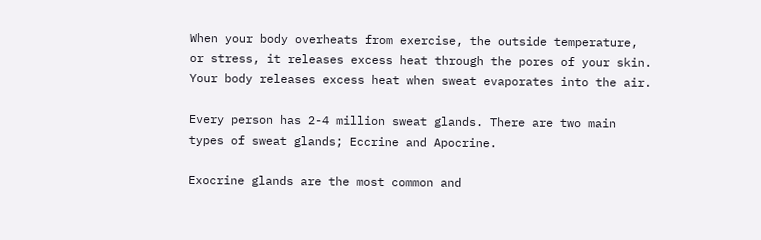When your body overheats from exercise, the outside temperature, or stress, it releases excess heat through the pores of your skin. Your body releases excess heat when sweat evaporates into the air.

Every person has 2-4 million sweat glands. There are two main types of sweat glands; Eccrine and Apocrine.

Exocrine glands are the most common and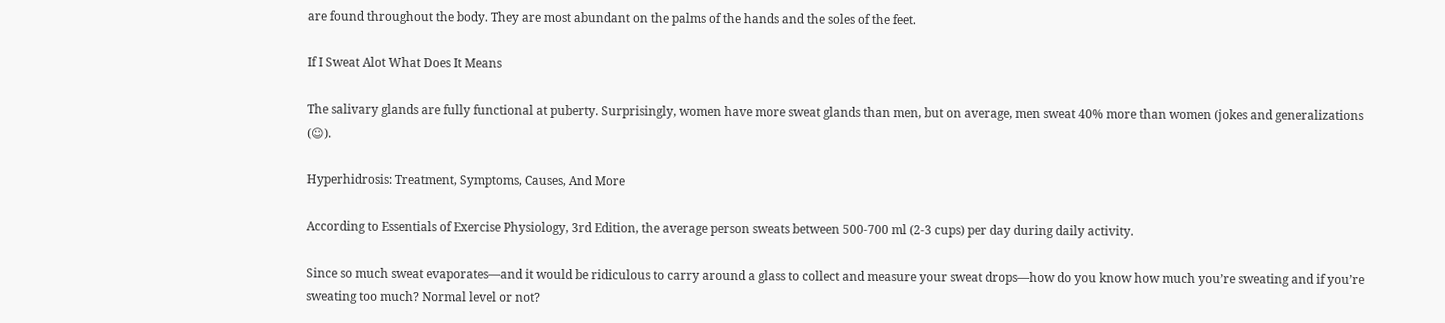are found throughout the body. They are most abundant on the palms of the hands and the soles of the feet.

If I Sweat Alot What Does It Means

The salivary glands are fully functional at puberty. Surprisingly, women have more sweat glands than men, but on average, men sweat 40% more than women (jokes and generalizations (☺).

Hyperhidrosis: Treatment, Symptoms, Causes, And More

According to Essentials of Exercise Physiology, 3rd Edition, the average person sweats between 500-700 ml (2-3 cups) per day during daily activity.

Since so much sweat evaporates—and it would be ridiculous to carry around a glass to collect and measure your sweat drops—how do you know how much you’re sweating and if you’re sweating too much? Normal level or not?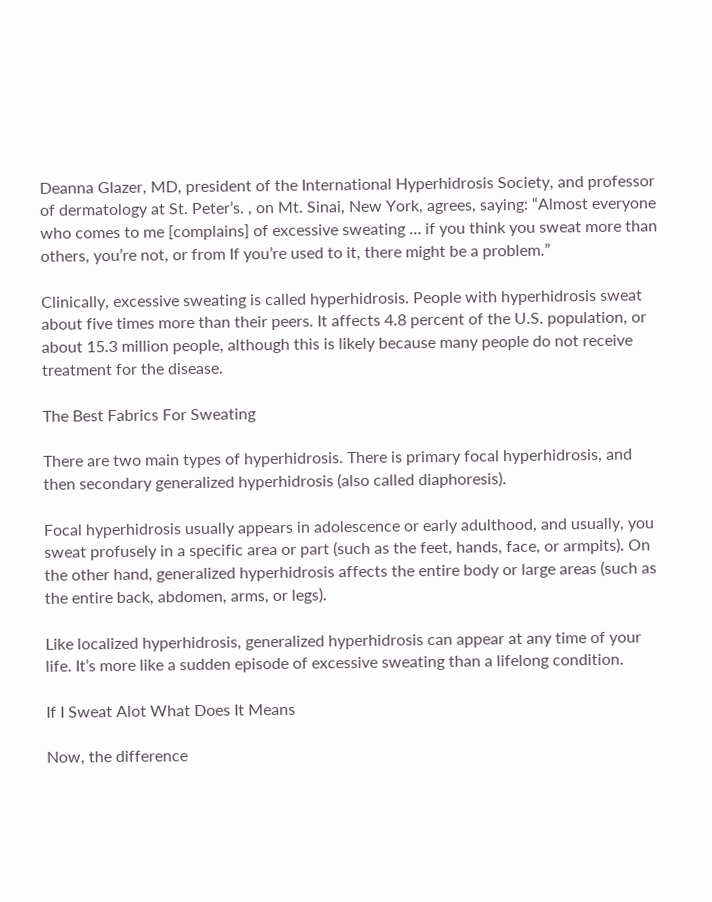Deanna Glazer, MD, president of the International Hyperhidrosis Society, and professor of dermatology at St. Peter’s. , on Mt. Sinai, New York, agrees, saying: “Almost everyone who comes to me [complains] of excessive sweating … if you think you sweat more than others, you’re not, or from If you’re used to it, there might be a problem.”

Clinically, excessive sweating is called hyperhidrosis. People with hyperhidrosis sweat about five times more than their peers. It affects 4.8 percent of the U.S. population, or about 15.3 million people, although this is likely because many people do not receive treatment for the disease.

The Best Fabrics For Sweating

There are two main types of hyperhidrosis. There is primary focal hyperhidrosis, and then secondary generalized hyperhidrosis (also called diaphoresis).

Focal hyperhidrosis usually appears in adolescence or early adulthood, and usually, you sweat profusely in a specific area or part (such as the feet, hands, face, or armpits). On the other hand, generalized hyperhidrosis affects the entire body or large areas (such as the entire back, abdomen, arms, or legs).

Like localized hyperhidrosis, generalized hyperhidrosis can appear at any time of your life. It’s more like a sudden episode of excessive sweating than a lifelong condition.

If I Sweat Alot What Does It Means

Now, the difference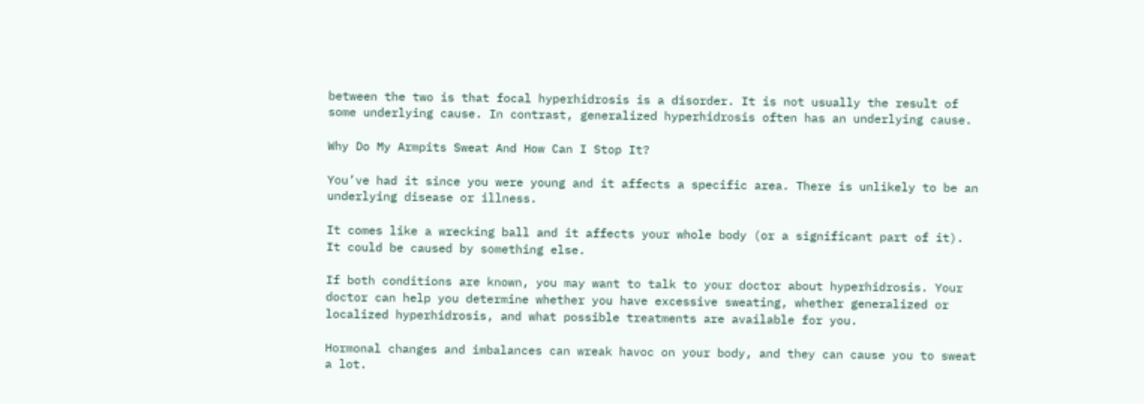between the two is that focal hyperhidrosis is a disorder. It is not usually the result of some underlying cause. In contrast, generalized hyperhidrosis often has an underlying cause.

Why Do My Armpits Sweat And How Can I Stop It?

You’ve had it since you were young and it affects a specific area. There is unlikely to be an underlying disease or illness.

It comes like a wrecking ball and it affects your whole body (or a significant part of it). It could be caused by something else.

If both conditions are known, you may want to talk to your doctor about hyperhidrosis. Your doctor can help you determine whether you have excessive sweating, whether generalized or localized hyperhidrosis, and what possible treatments are available for you.

Hormonal changes and imbalances can wreak havoc on your body, and they can cause you to sweat a lot.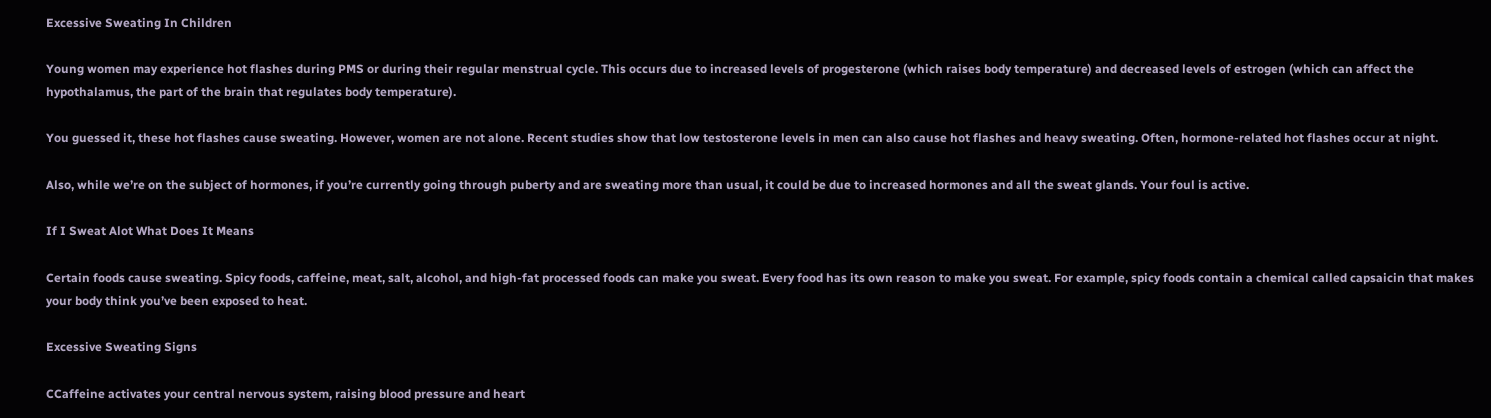Excessive Sweating In Children

Young women may experience hot flashes during PMS or during their regular menstrual cycle. This occurs due to increased levels of progesterone (which raises body temperature) and decreased levels of estrogen (which can affect the hypothalamus, the part of the brain that regulates body temperature).

You guessed it, these hot flashes cause sweating. However, women are not alone. Recent studies show that low testosterone levels in men can also cause hot flashes and heavy sweating. Often, hormone-related hot flashes occur at night.

Also, while we’re on the subject of hormones, if you’re currently going through puberty and are sweating more than usual, it could be due to increased hormones and all the sweat glands. Your foul is active.

If I Sweat Alot What Does It Means

Certain foods cause sweating. Spicy foods, caffeine, meat, salt, alcohol, and high-fat processed foods can make you sweat. Every food has its own reason to make you sweat. For example, spicy foods contain a chemical called capsaicin that makes your body think you’ve been exposed to heat.

Excessive Sweating Signs

CCaffeine activates your central nervous system, raising blood pressure and heart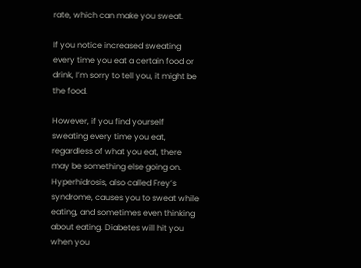rate, which can make you sweat.

If you notice increased sweating every time you eat a certain food or drink, I’m sorry to tell you, it might be the food.

However, if you find yourself sweating every time you eat, regardless of what you eat, there may be something else going on. Hyperhidrosis, also called Frey’s syndrome, causes you to sweat while eating, and sometimes even thinking about eating. Diabetes will hit you when you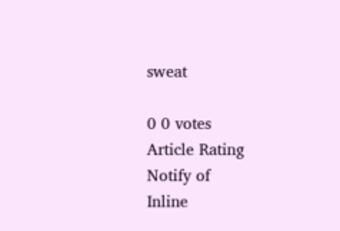sweat

0 0 votes
Article Rating
Notify of
Inline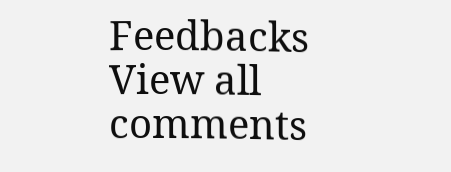Feedbacks
View all comments